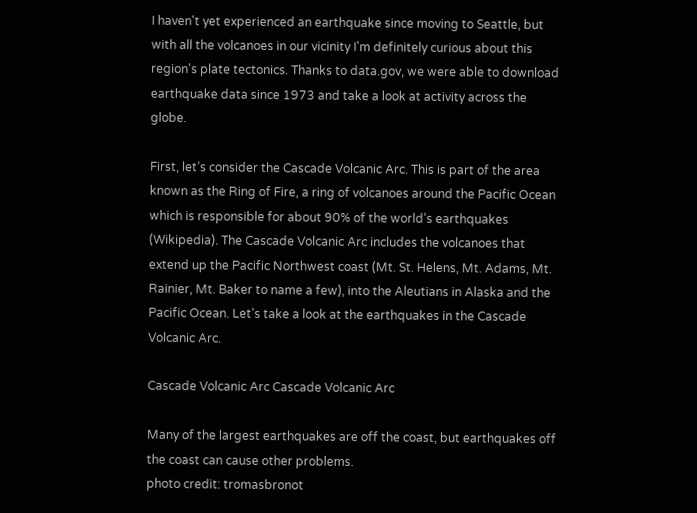I haven't yet experienced an earthquake since moving to Seattle, but with all the volcanoes in our vicinity I'm definitely curious about this region's plate tectonics. Thanks to data.gov, we were able to download earthquake data since 1973 and take a look at activity across the globe.

First, let’s consider the Cascade Volcanic Arc. This is part of the area known as the Ring of Fire, a ring of volcanoes around the Pacific Ocean which is responsible for about 90% of the world’s earthquakes (Wikipedia). The Cascade Volcanic Arc includes the volcanoes that extend up the Pacific Northwest coast (Mt. St. Helens, Mt. Adams, Mt. Rainier, Mt. Baker to name a few), into the Aleutians in Alaska and the Pacific Ocean. Let’s take a look at the earthquakes in the Cascade Volcanic Arc.

Cascade Volcanic Arc Cascade Volcanic Arc

Many of the largest earthquakes are off the coast, but earthquakes off the coast can cause other problems.
photo credit: tromasbronot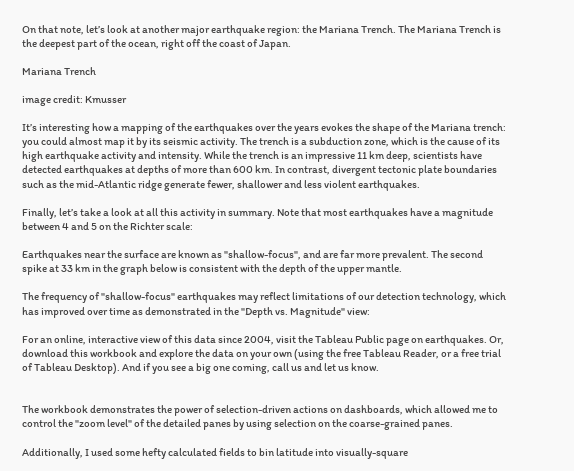On that note, let’s look at another major earthquake region: the Mariana Trench. The Mariana Trench is the deepest part of the ocean, right off the coast of Japan.

Mariana Trench

image credit: Kmusser

It’s interesting how a mapping of the earthquakes over the years evokes the shape of the Mariana trench: you could almost map it by its seismic activity. The trench is a subduction zone, which is the cause of its high earthquake activity and intensity. While the trench is an impressive 11 km deep, scientists have detected earthquakes at depths of more than 600 km. In contrast, divergent tectonic plate boundaries such as the mid-Atlantic ridge generate fewer, shallower and less violent earthquakes.

Finally, let’s take a look at all this activity in summary. Note that most earthquakes have a magnitude between 4 and 5 on the Richter scale:

Earthquakes near the surface are known as "shallow-focus", and are far more prevalent. The second spike at 33 km in the graph below is consistent with the depth of the upper mantle.

The frequency of "shallow-focus" earthquakes may reflect limitations of our detection technology, which has improved over time as demonstrated in the "Depth vs. Magnitude" view:

For an online, interactive view of this data since 2004, visit the Tableau Public page on earthquakes. Or, download this workbook and explore the data on your own (using the free Tableau Reader, or a free trial of Tableau Desktop). And if you see a big one coming, call us and let us know.


The workbook demonstrates the power of selection-driven actions on dashboards, which allowed me to control the "zoom level" of the detailed panes by using selection on the coarse-grained panes.

Additionally, I used some hefty calculated fields to bin latitude into visually-square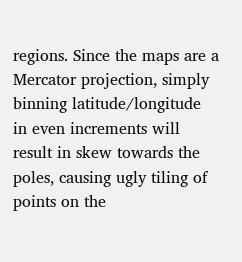regions. Since the maps are a Mercator projection, simply binning latitude/longitude in even increments will result in skew towards the poles, causing ugly tiling of points on the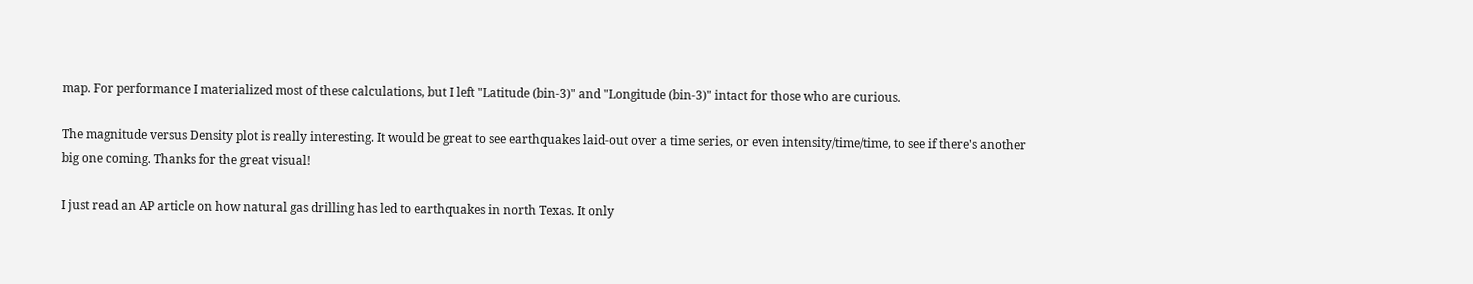map. For performance I materialized most of these calculations, but I left "Latitude (bin-3)" and "Longitude (bin-3)" intact for those who are curious.

The magnitude versus Density plot is really interesting. It would be great to see earthquakes laid-out over a time series, or even intensity/time/time, to see if there's another big one coming. Thanks for the great visual!

I just read an AP article on how natural gas drilling has led to earthquakes in north Texas. It only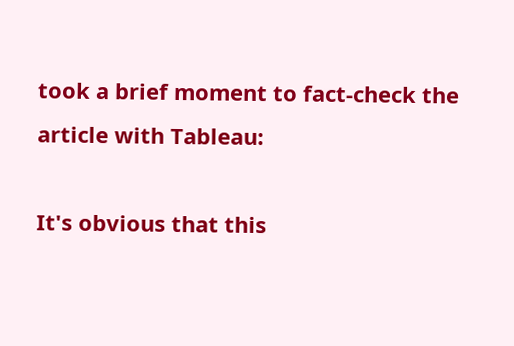took a brief moment to fact-check the article with Tableau:

It's obvious that this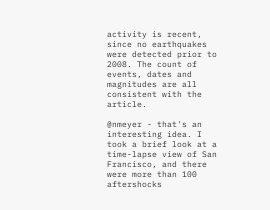activity is recent, since no earthquakes were detected prior to 2008. The count of events, dates and magnitudes are all consistent with the article.

@nmeyer - that's an interesting idea. I took a brief look at a time-lapse view of San Francisco, and there were more than 100 aftershocks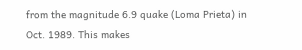from the magnitude 6.9 quake (Loma Prieta) in Oct. 1989. This makes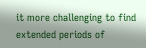it more challenging to find extended periods of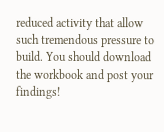reduced activity that allow such tremendous pressure to build. You should download the workbook and post your findings!